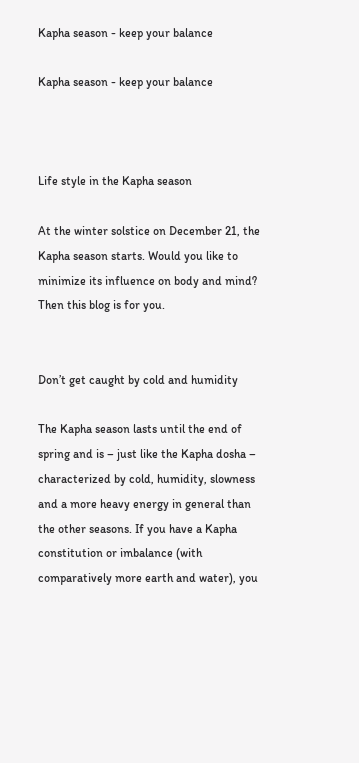Kapha season - keep your balance

Kapha season - keep your balance



Life style in the Kapha season

At the winter solstice on December 21, the Kapha season starts. Would you like to minimize its influence on body and mind? Then this blog is for you.


Don’t get caught by cold and humidity

The Kapha season lasts until the end of spring and is – just like the Kapha dosha – characterized by cold, humidity, slowness and a more heavy energy in general than the other seasons. If you have a Kapha constitution or imbalance (with comparatively more earth and water), you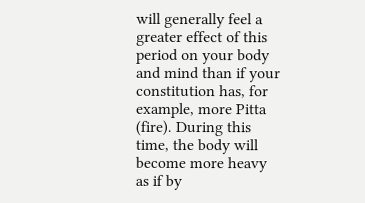will generally feel a greater effect of this period on your body and mind than if your constitution has, for example, more Pitta (fire). During this time, the body will become more heavy as if by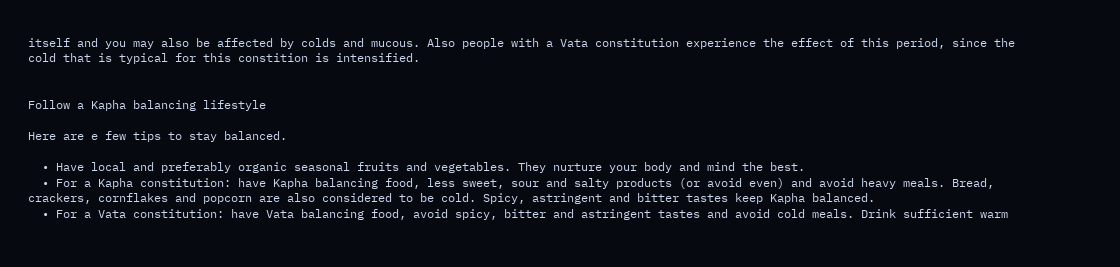itself and you may also be affected by colds and mucous. Also people with a Vata constitution experience the effect of this period, since the cold that is typical for this constition is intensified.


Follow a Kapha balancing lifestyle

Here are e few tips to stay balanced.

  • Have local and preferably organic seasonal fruits and vegetables. They nurture your body and mind the best.
  • For a Kapha constitution: have Kapha balancing food, less sweet, sour and salty products (or avoid even) and avoid heavy meals. Bread, crackers, cornflakes and popcorn are also considered to be cold. Spicy, astringent and bitter tastes keep Kapha balanced.
  • For a Vata constitution: have Vata balancing food, avoid spicy, bitter and astringent tastes and avoid cold meals. Drink sufficient warm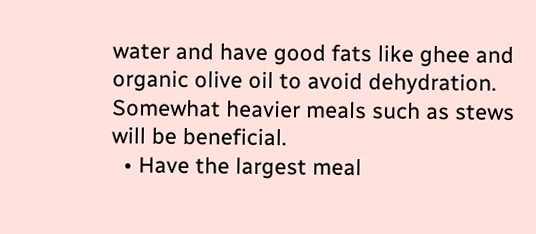water and have good fats like ghee and organic olive oil to avoid dehydration. Somewhat heavier meals such as stews will be beneficial.
  • Have the largest meal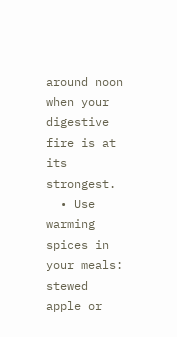around noon when your digestive fire is at its strongest.
  • Use warming spices in your meals: stewed apple or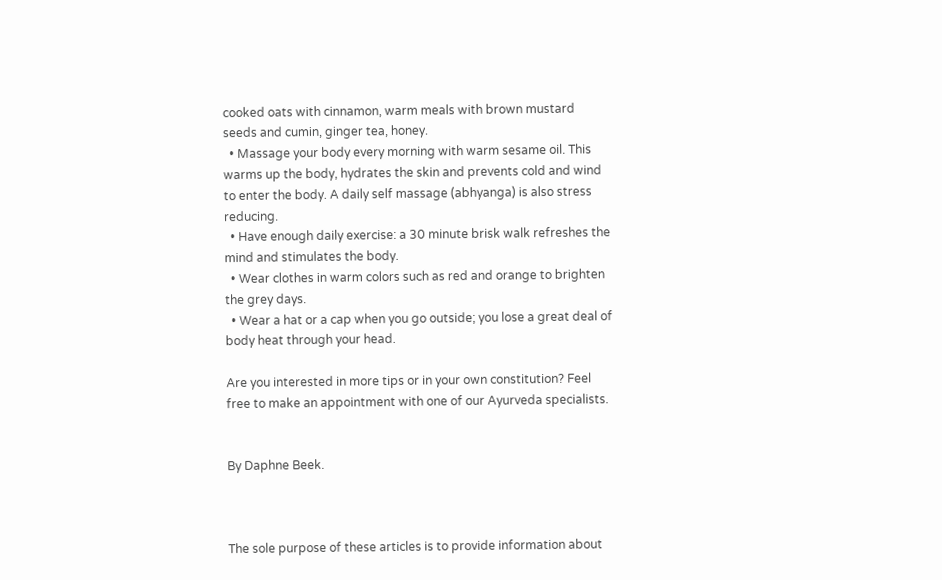cooked oats with cinnamon, warm meals with brown mustard seeds and cumin, ginger tea, honey.
  • Massage your body every morning with warm sesame oil. This warms up the body, hydrates the skin and prevents cold and wind to enter the body. A daily self massage (abhyanga) is also stress reducing.
  • Have enough daily exercise: a 30 minute brisk walk refreshes the mind and stimulates the body.
  • Wear clothes in warm colors such as red and orange to brighten the grey days.
  • Wear a hat or a cap when you go outside; you lose a great deal of body heat through your head.

Are you interested in more tips or in your own constitution? Feel free to make an appointment with one of our Ayurveda specialists.


By Daphne Beek.



The sole purpose of these articles is to provide information about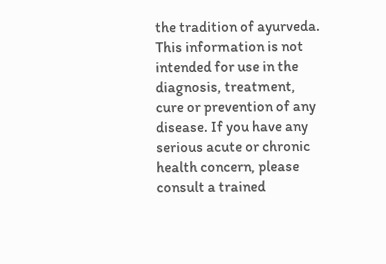the tradition of ayurveda. This information is not intended for use in the diagnosis, treatment, cure or prevention of any disease. If you have any serious acute or chronic health concern, please consult a trained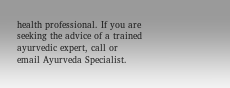health professional. If you are seeking the advice of a trained ayurvedic expert, call or email Ayurveda Specialist.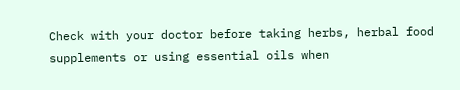Check with your doctor before taking herbs, herbal food supplements or using essential oils when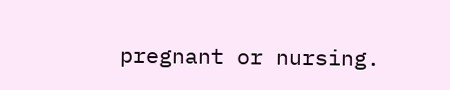pregnant or nursing.